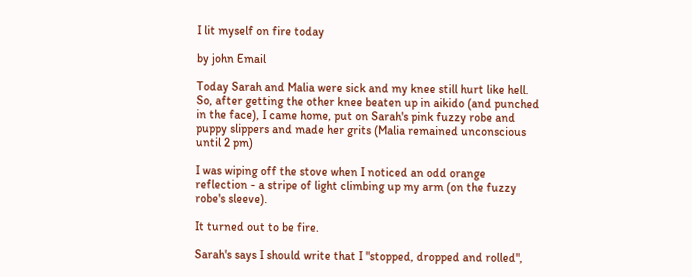I lit myself on fire today

by john Email

Today Sarah and Malia were sick and my knee still hurt like hell. So, after getting the other knee beaten up in aikido (and punched in the face), I came home, put on Sarah's pink fuzzy robe and puppy slippers and made her grits (Malia remained unconscious until 2 pm)

I was wiping off the stove when I noticed an odd orange reflection - a stripe of light climbing up my arm (on the fuzzy robe's sleeve).

It turned out to be fire.

Sarah's says I should write that I "stopped, dropped and rolled",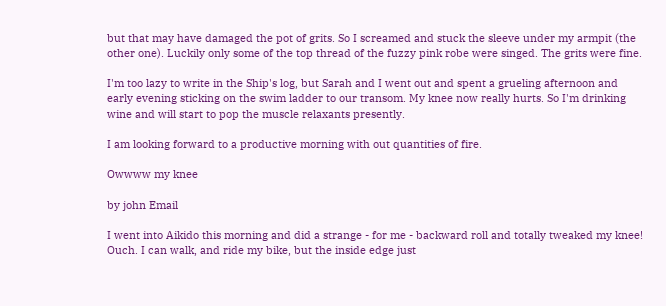but that may have damaged the pot of grits. So I screamed and stuck the sleeve under my armpit (the other one). Luckily only some of the top thread of the fuzzy pink robe were singed. The grits were fine.

I'm too lazy to write in the Ship's log, but Sarah and I went out and spent a grueling afternoon and early evening sticking on the swim ladder to our transom. My knee now really hurts. So I'm drinking wine and will start to pop the muscle relaxants presently.

I am looking forward to a productive morning with out quantities of fire.

Owwww my knee

by john Email

I went into Aikido this morning and did a strange - for me - backward roll and totally tweaked my knee! Ouch. I can walk, and ride my bike, but the inside edge just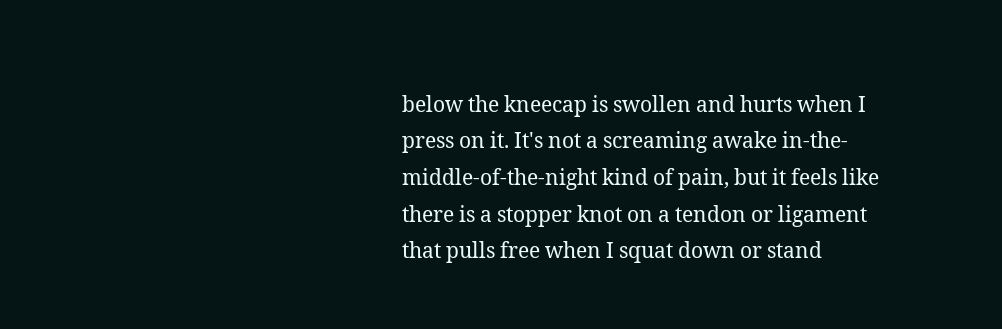below the kneecap is swollen and hurts when I press on it. It's not a screaming awake in-the-middle-of-the-night kind of pain, but it feels like there is a stopper knot on a tendon or ligament that pulls free when I squat down or stand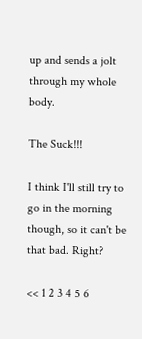up and sends a jolt through my whole body.

The Suck!!!

I think I'll still try to go in the morning though, so it can't be that bad. Right?

<< 1 2 3 4 5 6